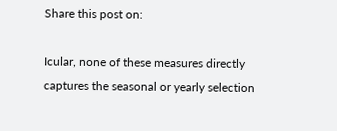Share this post on:

Icular, none of these measures directly captures the seasonal or yearly selection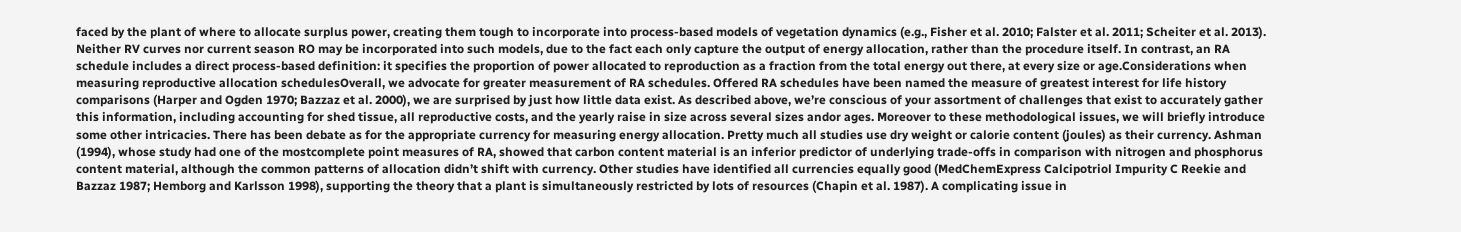faced by the plant of where to allocate surplus power, creating them tough to incorporate into process-based models of vegetation dynamics (e.g., Fisher et al. 2010; Falster et al. 2011; Scheiter et al. 2013). Neither RV curves nor current season RO may be incorporated into such models, due to the fact each only capture the output of energy allocation, rather than the procedure itself. In contrast, an RA schedule includes a direct process-based definition: it specifies the proportion of power allocated to reproduction as a fraction from the total energy out there, at every size or age.Considerations when measuring reproductive allocation schedulesOverall, we advocate for greater measurement of RA schedules. Offered RA schedules have been named the measure of greatest interest for life history comparisons (Harper and Ogden 1970; Bazzaz et al. 2000), we are surprised by just how little data exist. As described above, we’re conscious of your assortment of challenges that exist to accurately gather this information, including accounting for shed tissue, all reproductive costs, and the yearly raise in size across several sizes andor ages. Moreover to these methodological issues, we will briefly introduce some other intricacies. There has been debate as for the appropriate currency for measuring energy allocation. Pretty much all studies use dry weight or calorie content (joules) as their currency. Ashman (1994), whose study had one of the mostcomplete point measures of RA, showed that carbon content material is an inferior predictor of underlying trade-offs in comparison with nitrogen and phosphorus content material, although the common patterns of allocation didn’t shift with currency. Other studies have identified all currencies equally good (MedChemExpress Calcipotriol Impurity C Reekie and Bazzaz 1987; Hemborg and Karlsson 1998), supporting the theory that a plant is simultaneously restricted by lots of resources (Chapin et al. 1987). A complicating issue in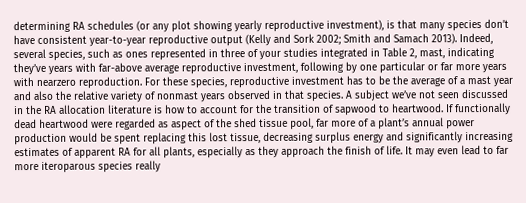determining RA schedules (or any plot showing yearly reproductive investment), is that many species don’t have consistent year-to-year reproductive output (Kelly and Sork 2002; Smith and Samach 2013). Indeed, several species, such as ones represented in three of your studies integrated in Table 2, mast, indicating they’ve years with far-above average reproductive investment, following by one particular or far more years with nearzero reproduction. For these species, reproductive investment has to be the average of a mast year and also the relative variety of nonmast years observed in that species. A subject we’ve not seen discussed in the RA allocation literature is how to account for the transition of sapwood to heartwood. If functionally dead heartwood were regarded as aspect of the shed tissue pool, far more of a plant’s annual power production would be spent replacing this lost tissue, decreasing surplus energy and significantly increasing estimates of apparent RA for all plants, especially as they approach the finish of life. It may even lead to far more iteroparous species really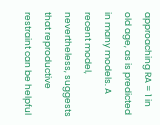approaching RA = 1 in old age, as is predicted in many models. A recent model, nevertheless, suggests that reproductive restraint can be helpful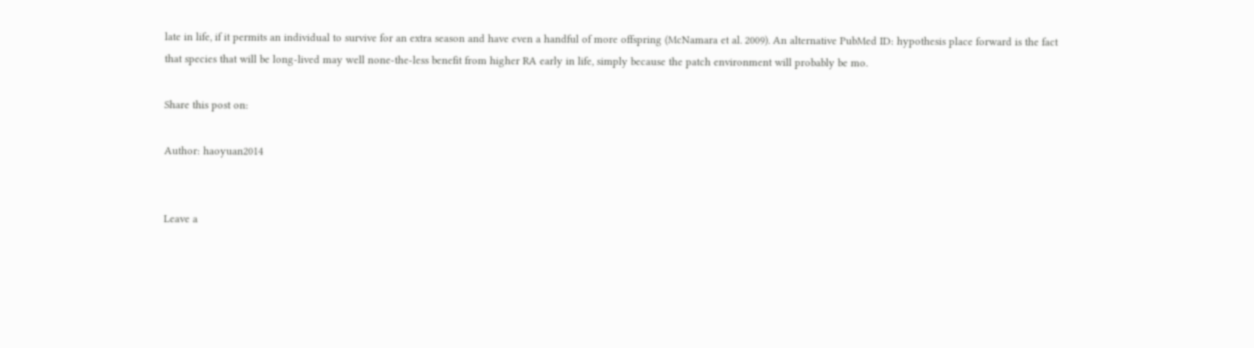late in life, if it permits an individual to survive for an extra season and have even a handful of more offspring (McNamara et al. 2009). An alternative PubMed ID: hypothesis place forward is the fact that species that will be long-lived may well none-the-less benefit from higher RA early in life, simply because the patch environment will probably be mo.

Share this post on:

Author: haoyuan2014


Leave a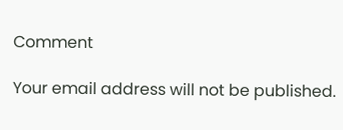Comment

Your email address will not be published.